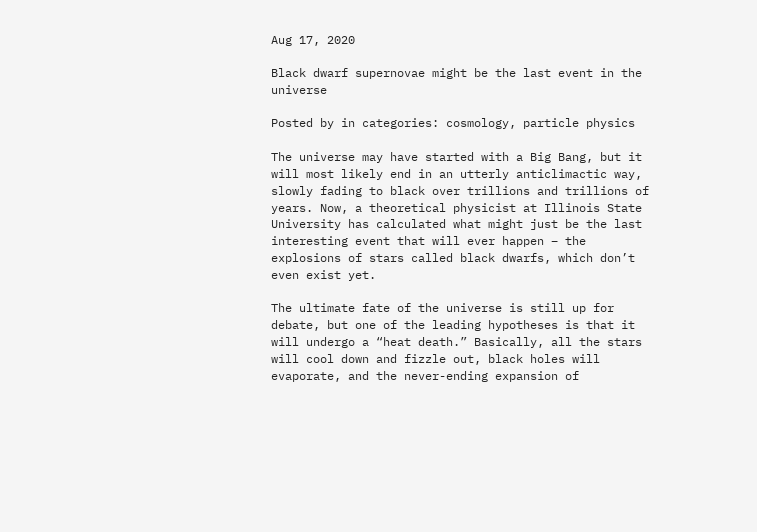Aug 17, 2020

Black dwarf supernovae might be the last event in the universe

Posted by in categories: cosmology, particle physics

The universe may have started with a Big Bang, but it will most likely end in an utterly anticlimactic way, slowly fading to black over trillions and trillions of years. Now, a theoretical physicist at Illinois State University has calculated what might just be the last interesting event that will ever happen – the explosions of stars called black dwarfs, which don’t even exist yet.

The ultimate fate of the universe is still up for debate, but one of the leading hypotheses is that it will undergo a “heat death.” Basically, all the stars will cool down and fizzle out, black holes will evaporate, and the never-ending expansion of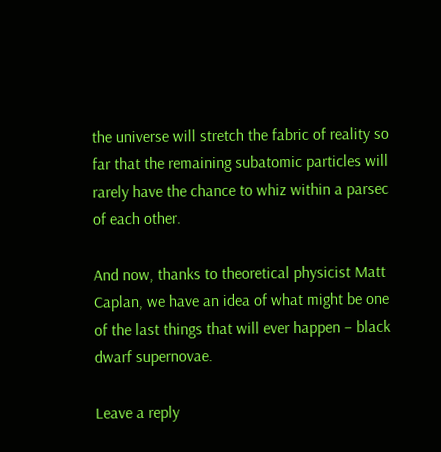the universe will stretch the fabric of reality so far that the remaining subatomic particles will rarely have the chance to whiz within a parsec of each other.

And now, thanks to theoretical physicist Matt Caplan, we have an idea of what might be one of the last things that will ever happen – black dwarf supernovae.

Leave a reply